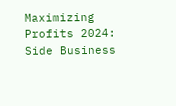Maximizing Profits 2024: Side Business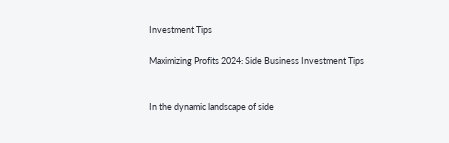Investment Tips

Maximizing Profits 2024: Side Business Investment Tips


In the dynamic landscape of side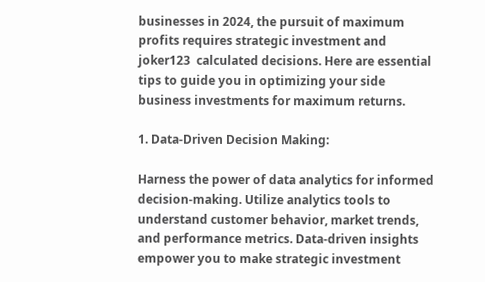businesses in 2024, the pursuit of maximum profits requires strategic investment and  joker123  calculated decisions. Here are essential tips to guide you in optimizing your side business investments for maximum returns.

1. Data-Driven Decision Making:

Harness the power of data analytics for informed decision-making. Utilize analytics tools to understand customer behavior, market trends, and performance metrics. Data-driven insights empower you to make strategic investment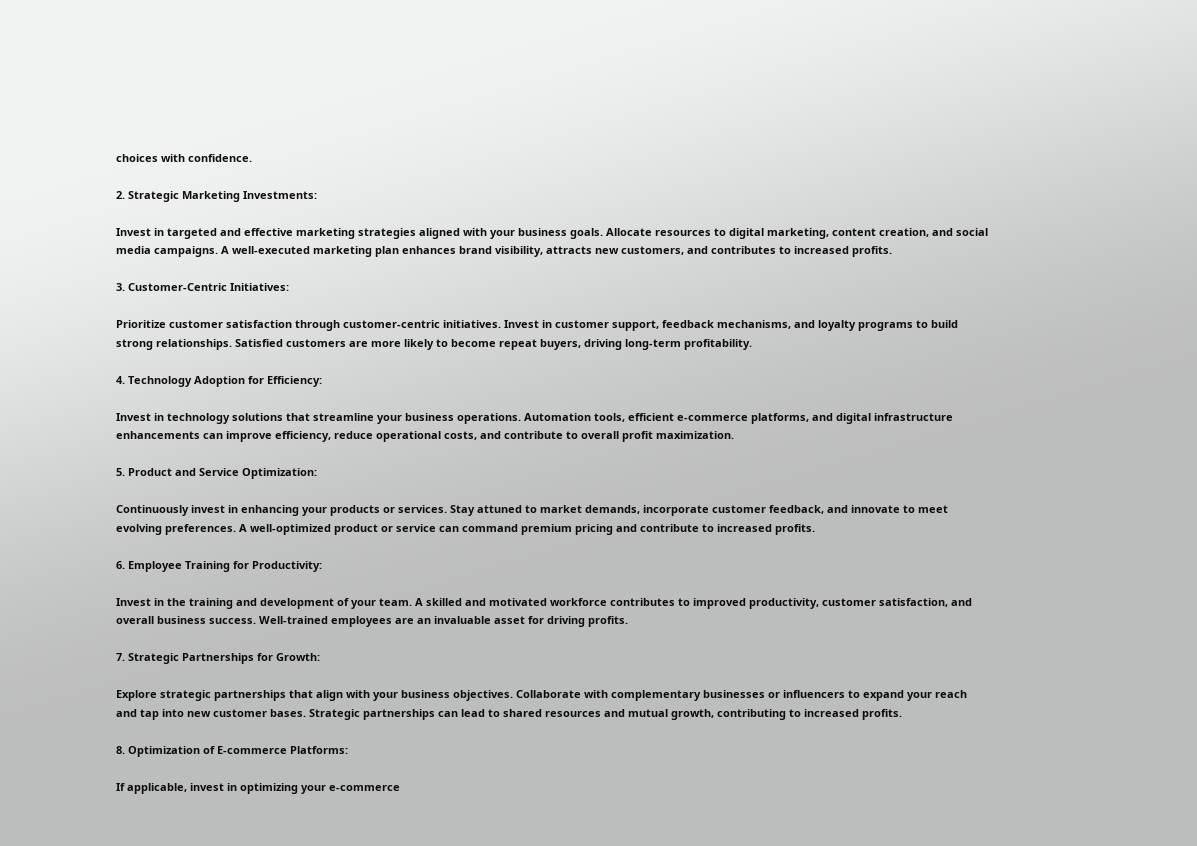choices with confidence.

2. Strategic Marketing Investments:

Invest in targeted and effective marketing strategies aligned with your business goals. Allocate resources to digital marketing, content creation, and social media campaigns. A well-executed marketing plan enhances brand visibility, attracts new customers, and contributes to increased profits.

3. Customer-Centric Initiatives:

Prioritize customer satisfaction through customer-centric initiatives. Invest in customer support, feedback mechanisms, and loyalty programs to build strong relationships. Satisfied customers are more likely to become repeat buyers, driving long-term profitability.

4. Technology Adoption for Efficiency:

Invest in technology solutions that streamline your business operations. Automation tools, efficient e-commerce platforms, and digital infrastructure enhancements can improve efficiency, reduce operational costs, and contribute to overall profit maximization.

5. Product and Service Optimization:

Continuously invest in enhancing your products or services. Stay attuned to market demands, incorporate customer feedback, and innovate to meet evolving preferences. A well-optimized product or service can command premium pricing and contribute to increased profits.

6. Employee Training for Productivity:

Invest in the training and development of your team. A skilled and motivated workforce contributes to improved productivity, customer satisfaction, and overall business success. Well-trained employees are an invaluable asset for driving profits.

7. Strategic Partnerships for Growth:

Explore strategic partnerships that align with your business objectives. Collaborate with complementary businesses or influencers to expand your reach and tap into new customer bases. Strategic partnerships can lead to shared resources and mutual growth, contributing to increased profits.

8. Optimization of E-commerce Platforms:

If applicable, invest in optimizing your e-commerce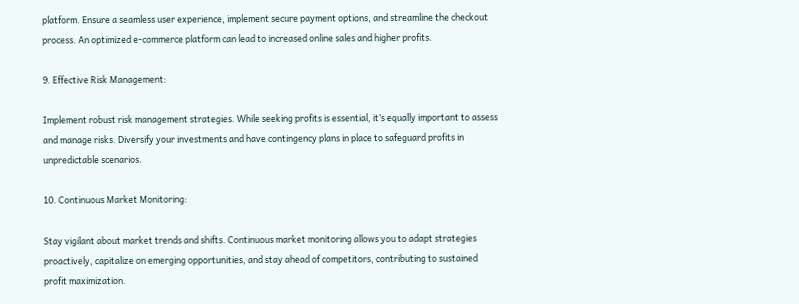platform. Ensure a seamless user experience, implement secure payment options, and streamline the checkout process. An optimized e-commerce platform can lead to increased online sales and higher profits.

9. Effective Risk Management:

Implement robust risk management strategies. While seeking profits is essential, it’s equally important to assess and manage risks. Diversify your investments and have contingency plans in place to safeguard profits in unpredictable scenarios.

10. Continuous Market Monitoring:

Stay vigilant about market trends and shifts. Continuous market monitoring allows you to adapt strategies proactively, capitalize on emerging opportunities, and stay ahead of competitors, contributing to sustained profit maximization.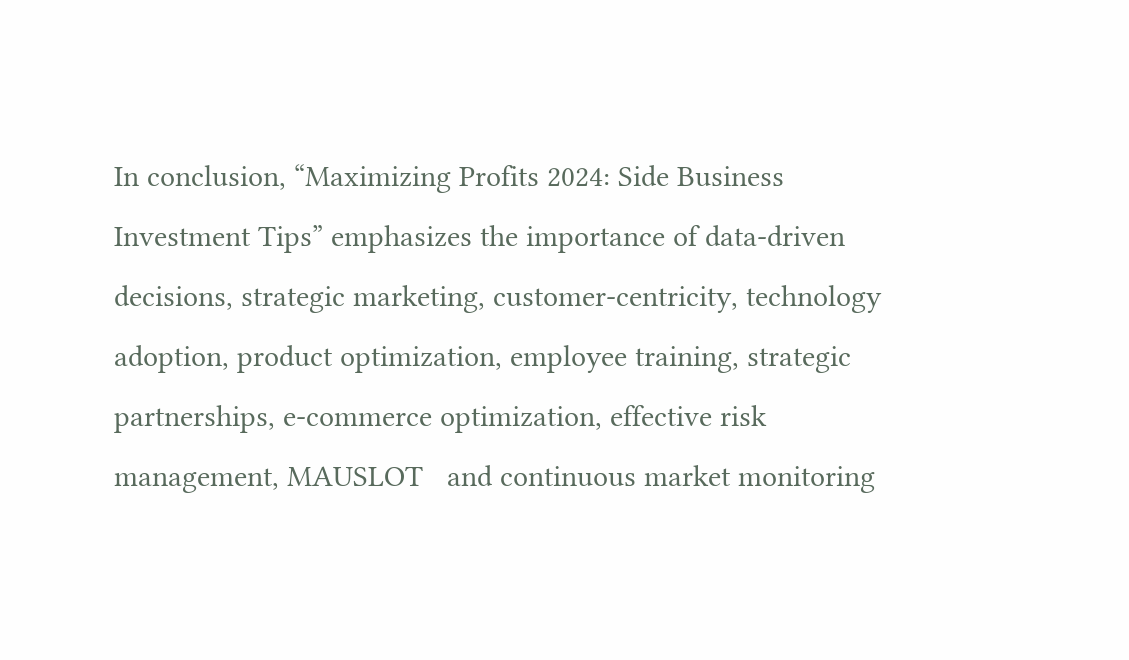In conclusion, “Maximizing Profits 2024: Side Business Investment Tips” emphasizes the importance of data-driven decisions, strategic marketing, customer-centricity, technology adoption, product optimization, employee training, strategic partnerships, e-commerce optimization, effective risk management, MAUSLOT   and continuous market monitoring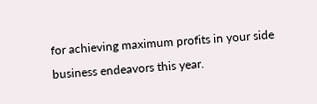for achieving maximum profits in your side business endeavors this year.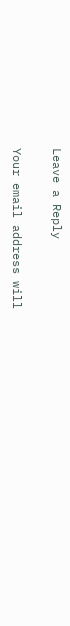Leave a Reply

Your email address will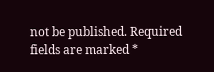not be published. Required fields are marked *